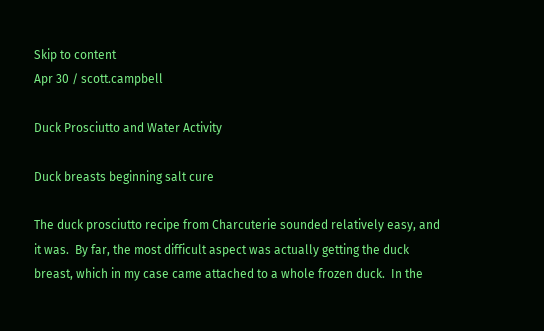Skip to content
Apr 30 / scott.campbell

Duck Prosciutto and Water Activity

Duck breasts beginning salt cure

The duck prosciutto recipe from Charcuterie sounded relatively easy, and it was.  By far, the most difficult aspect was actually getting the duck breast, which in my case came attached to a whole frozen duck.  In the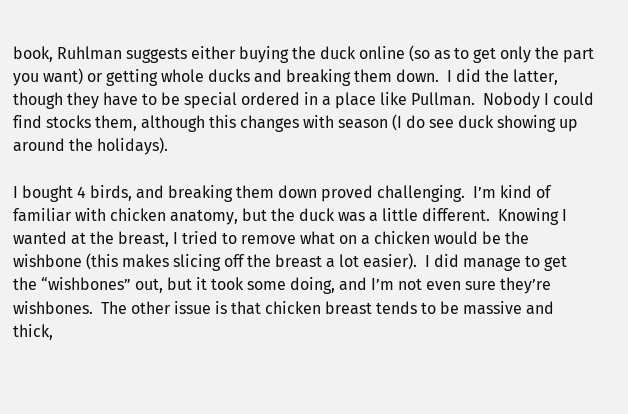book, Ruhlman suggests either buying the duck online (so as to get only the part you want) or getting whole ducks and breaking them down.  I did the latter, though they have to be special ordered in a place like Pullman.  Nobody I could find stocks them, although this changes with season (I do see duck showing up around the holidays).

I bought 4 birds, and breaking them down proved challenging.  I’m kind of familiar with chicken anatomy, but the duck was a little different.  Knowing I wanted at the breast, I tried to remove what on a chicken would be the wishbone (this makes slicing off the breast a lot easier).  I did manage to get the “wishbones” out, but it took some doing, and I’m not even sure they’re wishbones.  The other issue is that chicken breast tends to be massive and thick,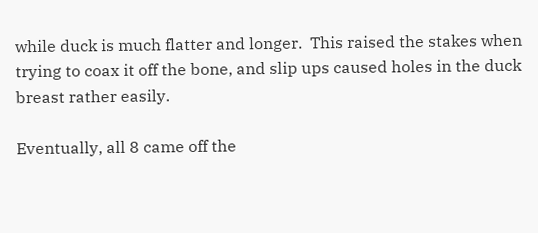while duck is much flatter and longer.  This raised the stakes when trying to coax it off the bone, and slip ups caused holes in the duck breast rather easily.

Eventually, all 8 came off the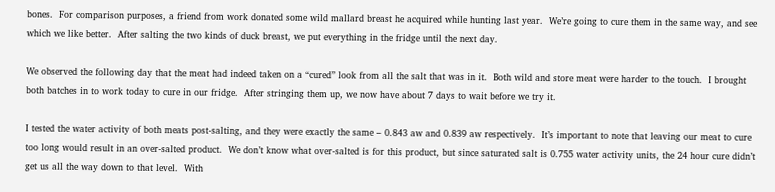bones.  For comparison purposes, a friend from work donated some wild mallard breast he acquired while hunting last year.  We’re going to cure them in the same way, and see which we like better.  After salting the two kinds of duck breast, we put everything in the fridge until the next day.

We observed the following day that the meat had indeed taken on a “cured” look from all the salt that was in it.  Both wild and store meat were harder to the touch.  I brought both batches in to work today to cure in our fridge.  After stringing them up, we now have about 7 days to wait before we try it.

I tested the water activity of both meats post-salting, and they were exactly the same – 0.843 aw and 0.839 aw respectively.  It’s important to note that leaving our meat to cure too long would result in an over-salted product.  We don’t know what over-salted is for this product, but since saturated salt is 0.755 water activity units, the 24 hour cure didn’t get us all the way down to that level.  With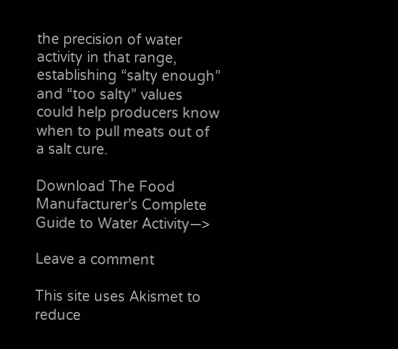the precision of water activity in that range, establishing “salty enough” and “too salty” values could help producers know when to pull meats out of a salt cure.

Download The Food Manufacturer’s Complete Guide to Water Activity—>

Leave a comment

This site uses Akismet to reduce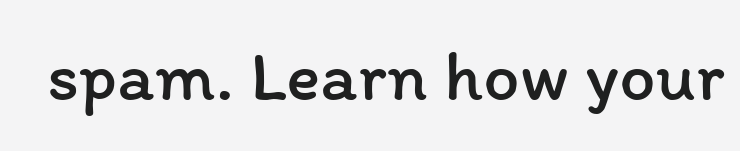spam. Learn how your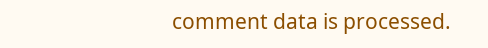comment data is processed.